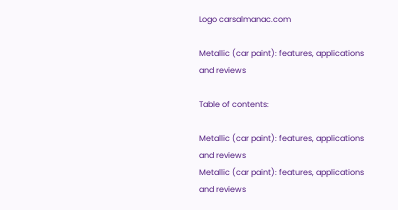Logo carsalmanac.com

Metallic (car paint): features, applications and reviews

Table of contents:

Metallic (car paint): features, applications and reviews
Metallic (car paint): features, applications and reviews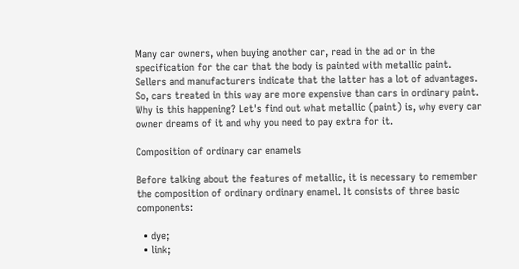Many car owners, when buying another car, read in the ad or in the specification for the car that the body is painted with metallic paint. Sellers and manufacturers indicate that the latter has a lot of advantages. So, cars treated in this way are more expensive than cars in ordinary paint. Why is this happening? Let's find out what metallic (paint) is, why every car owner dreams of it and why you need to pay extra for it.

Composition of ordinary car enamels

Before talking about the features of metallic, it is necessary to remember the composition of ordinary ordinary enamel. It consists of three basic components:

  • dye;
  • link;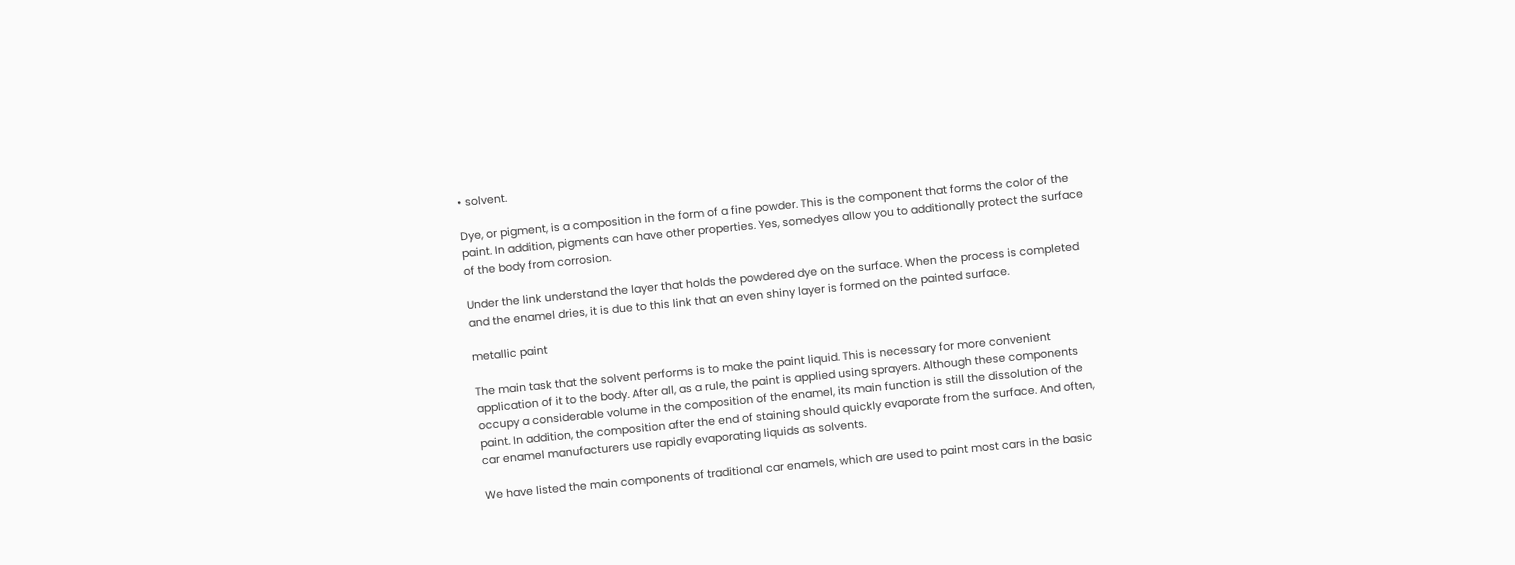• solvent.

Dye, or pigment, is a composition in the form of a fine powder. This is the component that forms the color of the paint. In addition, pigments can have other properties. Yes, somedyes allow you to additionally protect the surface of the body from corrosion.

Under the link understand the layer that holds the powdered dye on the surface. When the process is completed and the enamel dries, it is due to this link that an even shiny layer is formed on the painted surface.

metallic paint

The main task that the solvent performs is to make the paint liquid. This is necessary for more convenient application of it to the body. After all, as a rule, the paint is applied using sprayers. Although these components occupy a considerable volume in the composition of the enamel, its main function is still the dissolution of the paint. In addition, the composition after the end of staining should quickly evaporate from the surface. And often, car enamel manufacturers use rapidly evaporating liquids as solvents.

We have listed the main components of traditional car enamels, which are used to paint most cars in the basic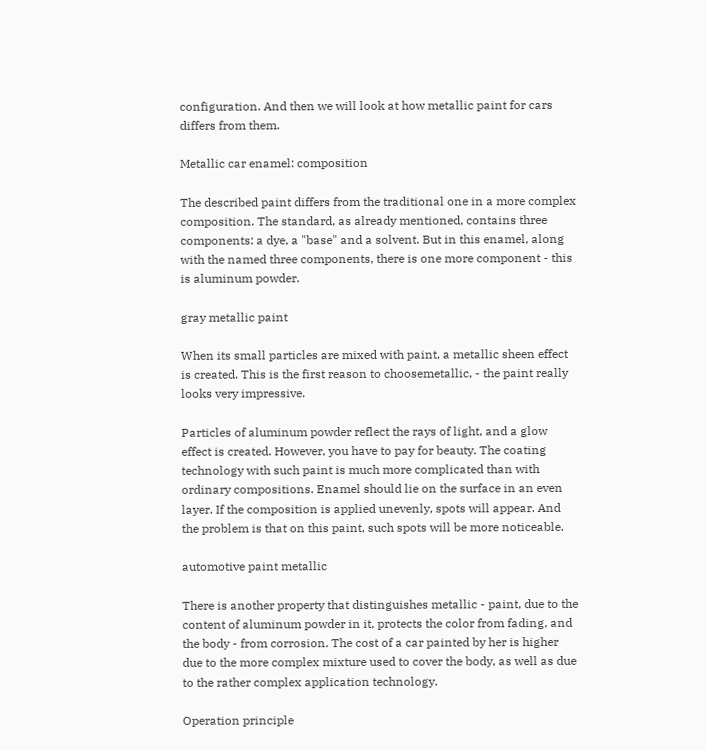configuration. And then we will look at how metallic paint for cars differs from them.

Metallic car enamel: composition

The described paint differs from the traditional one in a more complex composition. The standard, as already mentioned, contains three components: a dye, a "base" and a solvent. But in this enamel, along with the named three components, there is one more component - this is aluminum powder.

gray metallic paint

When its small particles are mixed with paint, a metallic sheen effect is created. This is the first reason to choosemetallic, - the paint really looks very impressive.

Particles of aluminum powder reflect the rays of light, and a glow effect is created. However, you have to pay for beauty. The coating technology with such paint is much more complicated than with ordinary compositions. Enamel should lie on the surface in an even layer. If the composition is applied unevenly, spots will appear. And the problem is that on this paint, such spots will be more noticeable.

automotive paint metallic

There is another property that distinguishes metallic - paint, due to the content of aluminum powder in it, protects the color from fading, and the body - from corrosion. The cost of a car painted by her is higher due to the more complex mixture used to cover the body, as well as due to the rather complex application technology.

Operation principle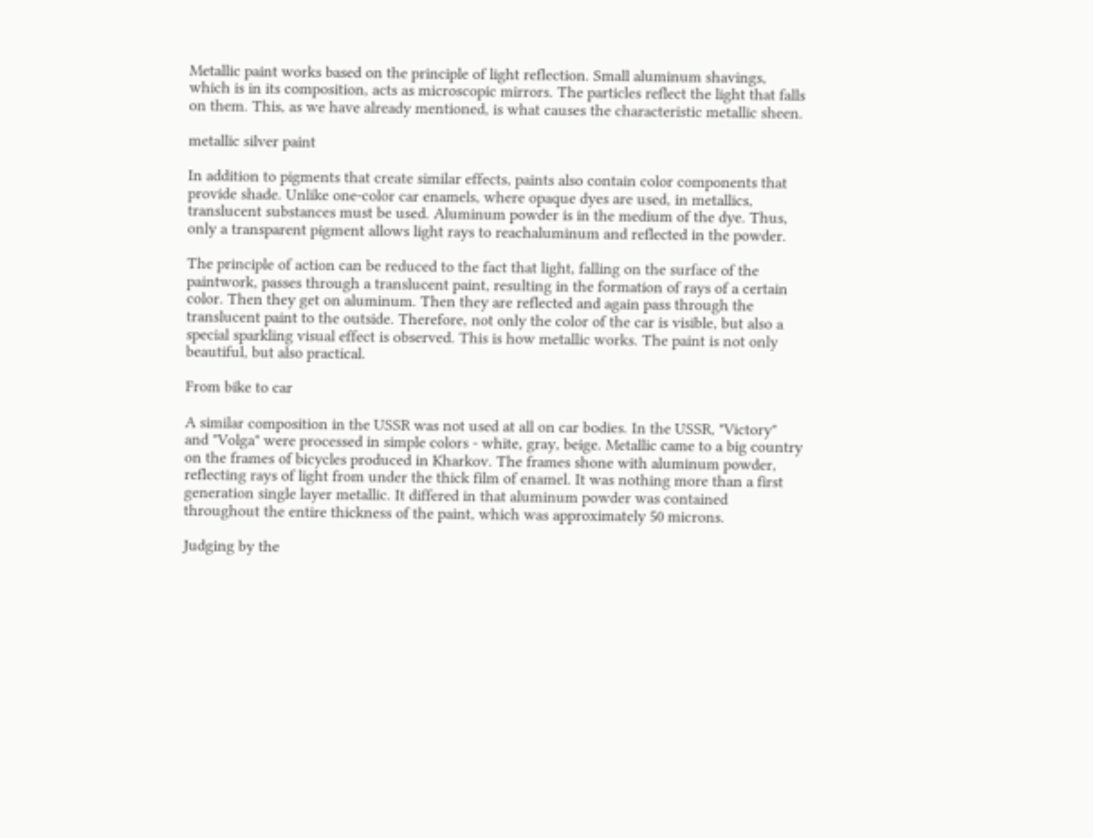Metallic paint works based on the principle of light reflection. Small aluminum shavings, which is in its composition, acts as microscopic mirrors. The particles reflect the light that falls on them. This, as we have already mentioned, is what causes the characteristic metallic sheen.

metallic silver paint

In addition to pigments that create similar effects, paints also contain color components that provide shade. Unlike one-color car enamels, where opaque dyes are used, in metallics, translucent substances must be used. Aluminum powder is in the medium of the dye. Thus, only a transparent pigment allows light rays to reachaluminum and reflected in the powder.

The principle of action can be reduced to the fact that light, falling on the surface of the paintwork, passes through a translucent paint, resulting in the formation of rays of a certain color. Then they get on aluminum. Then they are reflected and again pass through the translucent paint to the outside. Therefore, not only the color of the car is visible, but also a special sparkling visual effect is observed. This is how metallic works. The paint is not only beautiful, but also practical.

From bike to car

A similar composition in the USSR was not used at all on car bodies. In the USSR, "Victory" and "Volga" were processed in simple colors - white, gray, beige. Metallic came to a big country on the frames of bicycles produced in Kharkov. The frames shone with aluminum powder, reflecting rays of light from under the thick film of enamel. It was nothing more than a first generation single layer metallic. It differed in that aluminum powder was contained throughout the entire thickness of the paint, which was approximately 50 microns.

Judging by the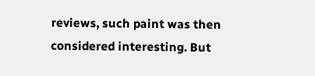reviews, such paint was then considered interesting. But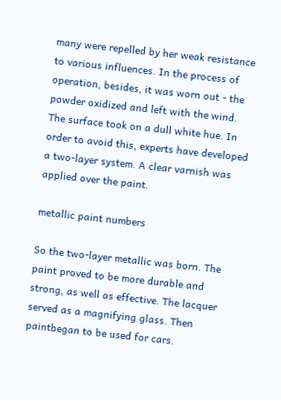many were repelled by her weak resistance to various influences. In the process of operation, besides, it was worn out - the powder oxidized and left with the wind. The surface took on a dull white hue. In order to avoid this, experts have developed a two-layer system. A clear varnish was applied over the paint.

metallic paint numbers

So the two-layer metallic was born. The paint proved to be more durable and strong, as well as effective. The lacquer served as a magnifying glass. Then paintbegan to be used for cars.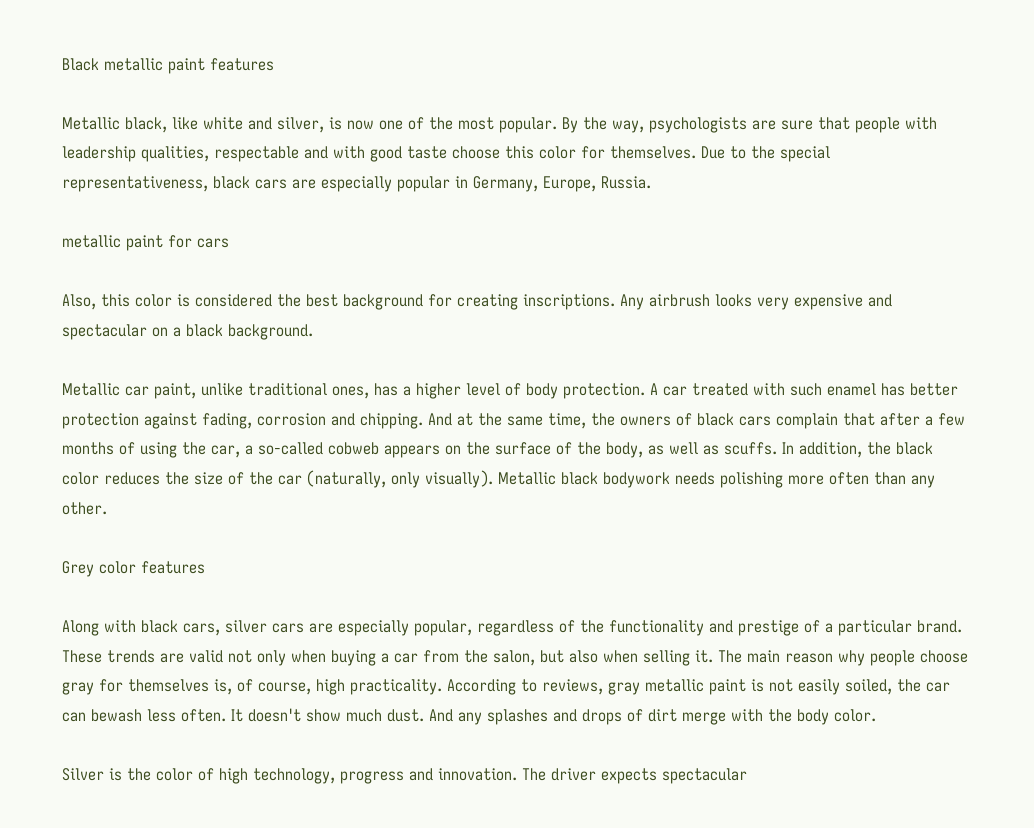Black metallic paint features

Metallic black, like white and silver, is now one of the most popular. By the way, psychologists are sure that people with leadership qualities, respectable and with good taste choose this color for themselves. Due to the special representativeness, black cars are especially popular in Germany, Europe, Russia.

metallic paint for cars

Also, this color is considered the best background for creating inscriptions. Any airbrush looks very expensive and spectacular on a black background.

Metallic car paint, unlike traditional ones, has a higher level of body protection. A car treated with such enamel has better protection against fading, corrosion and chipping. And at the same time, the owners of black cars complain that after a few months of using the car, a so-called cobweb appears on the surface of the body, as well as scuffs. In addition, the black color reduces the size of the car (naturally, only visually). Metallic black bodywork needs polishing more often than any other.

Grey color features

Along with black cars, silver cars are especially popular, regardless of the functionality and prestige of a particular brand. These trends are valid not only when buying a car from the salon, but also when selling it. The main reason why people choose gray for themselves is, of course, high practicality. According to reviews, gray metallic paint is not easily soiled, the car can bewash less often. It doesn't show much dust. And any splashes and drops of dirt merge with the body color.

Silver is the color of high technology, progress and innovation. The driver expects spectacular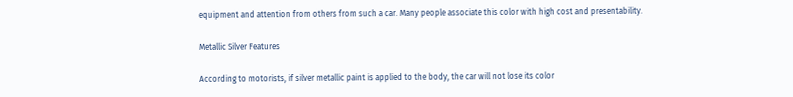equipment and attention from others from such a car. Many people associate this color with high cost and presentability.

Metallic Silver Features

According to motorists, if silver metallic paint is applied to the body, the car will not lose its color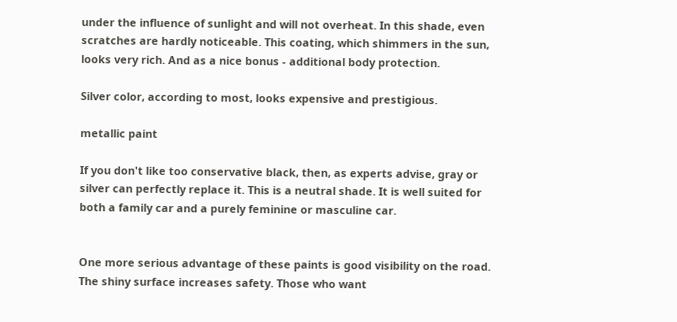under the influence of sunlight and will not overheat. In this shade, even scratches are hardly noticeable. This coating, which shimmers in the sun, looks very rich. And as a nice bonus - additional body protection.

Silver color, according to most, looks expensive and prestigious.

metallic paint

If you don't like too conservative black, then, as experts advise, gray or silver can perfectly replace it. This is a neutral shade. It is well suited for both a family car and a purely feminine or masculine car.


One more serious advantage of these paints is good visibility on the road. The shiny surface increases safety. Those who want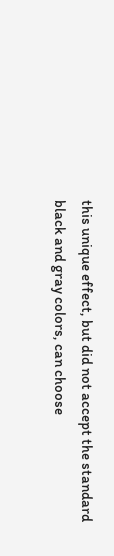this unique effect, but did not accept the standard black and gray colors, can choose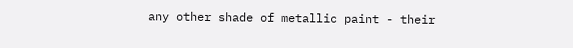any other shade of metallic paint - their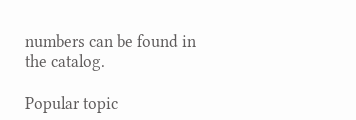numbers can be found in the catalog.

Popular topic